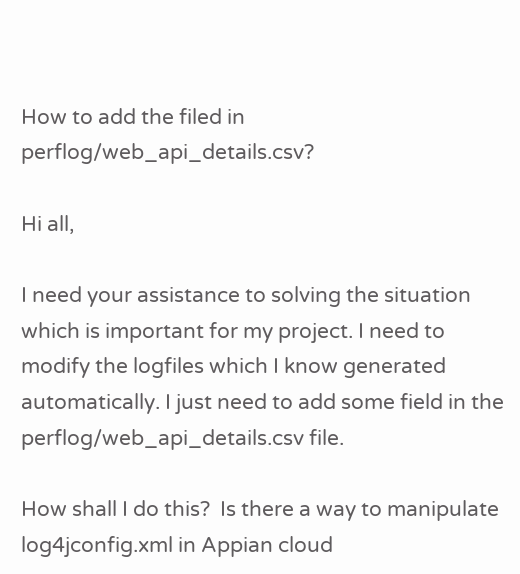How to add the filed in perflog/web_api_details.csv?

Hi all,

I need your assistance to solving the situation which is important for my project. I need to modify the logfiles which I know generated automatically. I just need to add some field in the perflog/web_api_details.csv file.

How shall I do this?  Is there a way to manipulate log4jconfig.xml in Appian cloud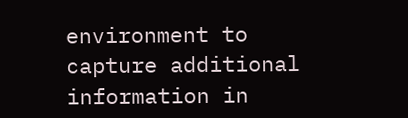environment to capture additional information in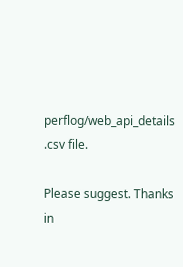perflog/web_api_details .csv file.

Please suggest. Thanks in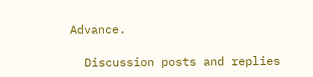Advance.

  Discussion posts and replies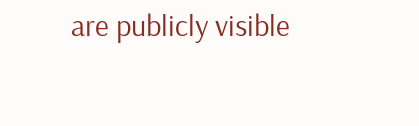are publicly visible